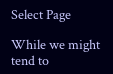Select Page

While we might tend to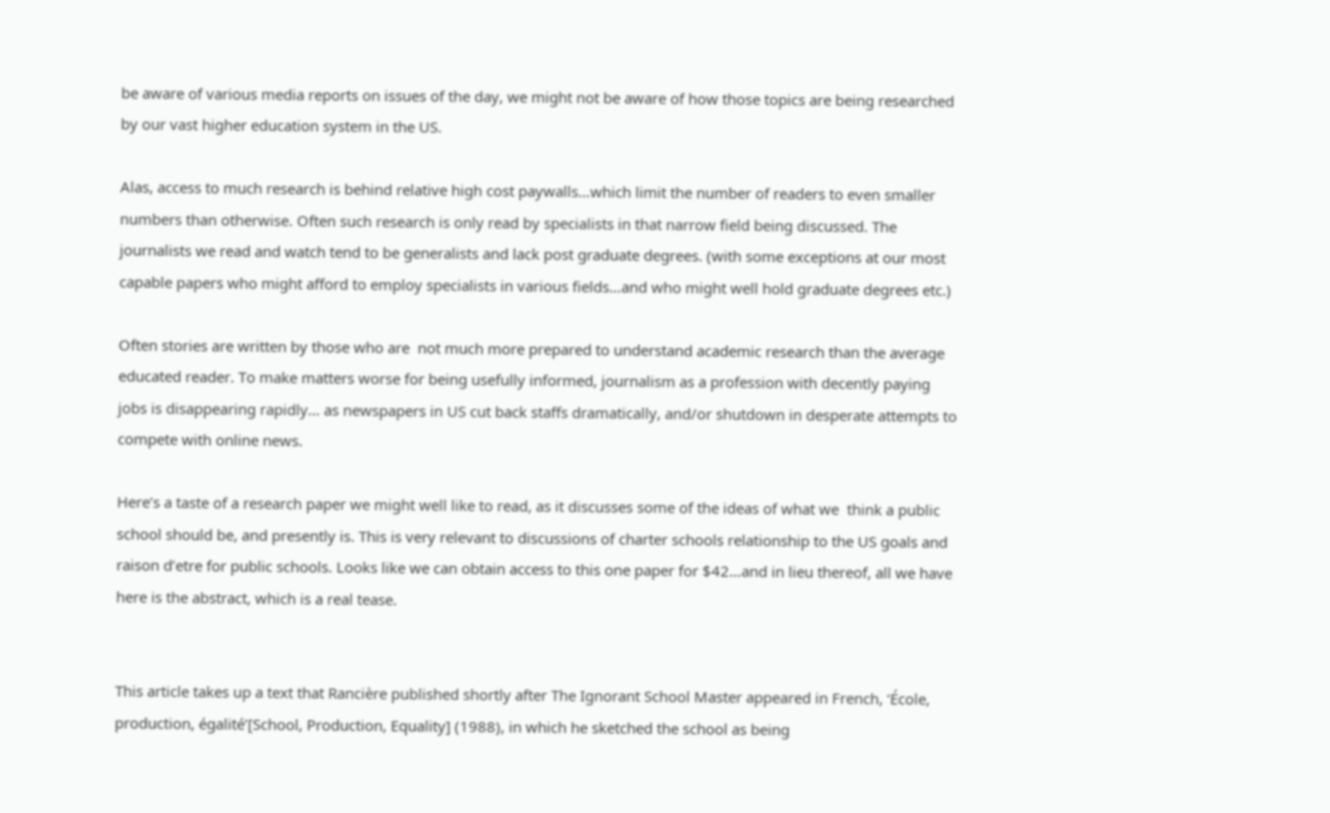be aware of various media reports on issues of the day, we might not be aware of how those topics are being researched by our vast higher education system in the US.

Alas, access to much research is behind relative high cost paywalls…which limit the number of readers to even smaller numbers than otherwise. Often such research is only read by specialists in that narrow field being discussed. The journalists we read and watch tend to be generalists and lack post graduate degrees. (with some exceptions at our most capable papers who might afford to employ specialists in various fields…and who might well hold graduate degrees etc.)

Often stories are written by those who are  not much more prepared to understand academic research than the average educated reader. To make matters worse for being usefully informed, journalism as a profession with decently paying jobs is disappearing rapidly… as newspapers in US cut back staffs dramatically, and/or shutdown in desperate attempts to compete with online news.

Here’s a taste of a research paper we might well like to read, as it discusses some of the ideas of what we  think a public school should be, and presently is. This is very relevant to discussions of charter schools relationship to the US goals and raison d’etre for public schools. Looks like we can obtain access to this one paper for $42…and in lieu thereof, all we have here is the abstract, which is a real tease.


This article takes up a text that Rancière published shortly after The Ignorant School Master appeared in French, ‘École, production, égalité’[School, Production, Equality] (1988), in which he sketched the school as being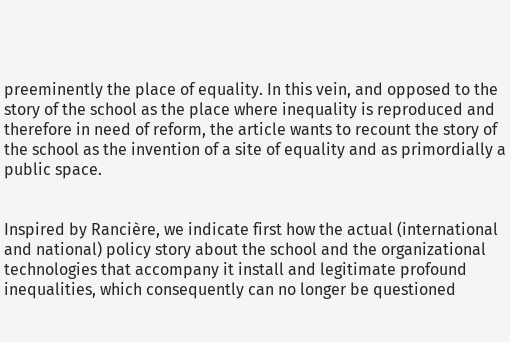preeminently the place of equality. In this vein, and opposed to the story of the school as the place where inequality is reproduced and therefore in need of reform, the article wants to recount the story of the school as the invention of a site of equality and as primordially a public space.


Inspired by Rancière, we indicate first how the actual (international and national) policy story about the school and the organizational technologies that accompany it install and legitimate profound inequalities, which consequently can no longer be questioned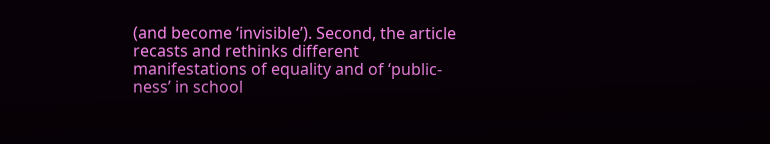(and become ‘invisible’). Second, the article recasts and rethinks different manifestations of equality and of ‘public‐ness’ in school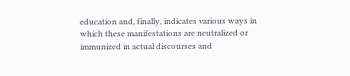education and, finally, indicates various ways in which these manifestations are neutralized or immunized in actual discourses and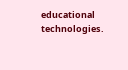educational technologies.